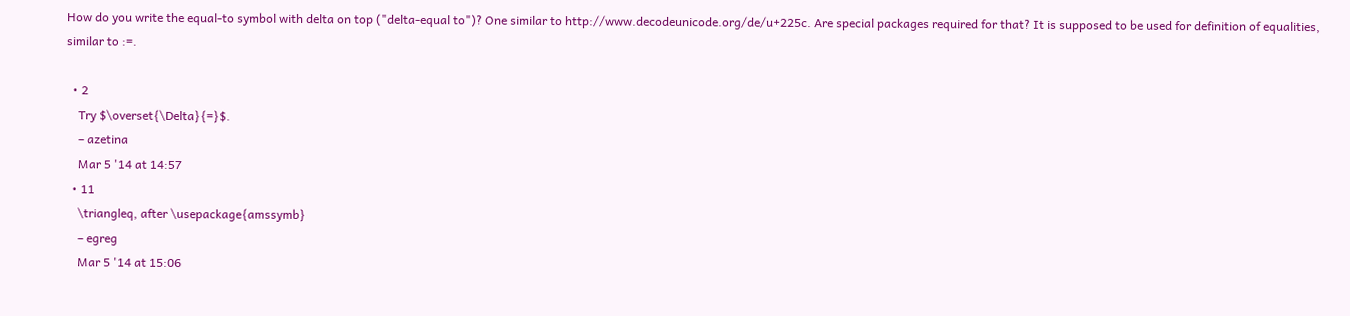How do you write the equal-to symbol with delta on top ("delta-equal to")? One similar to http://www.decodeunicode.org/de/u+225c. Are special packages required for that? It is supposed to be used for definition of equalities, similar to :=.

  • 2
    Try $\overset{\Delta}{=}$.
    – azetina
    Mar 5 '14 at 14:57
  • 11
    \triangleq, after \usepackage{amssymb}
    – egreg
    Mar 5 '14 at 15:06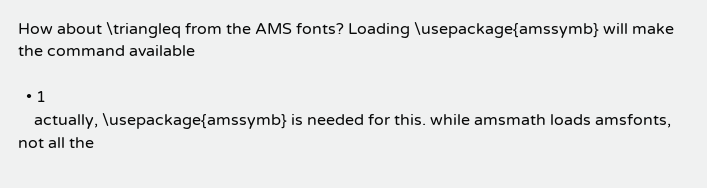How about \triangleq from the AMS fonts? Loading \usepackage{amssymb} will make the command available

  • 1
    actually, \usepackage{amssymb} is needed for this. while amsmath loads amsfonts, not all the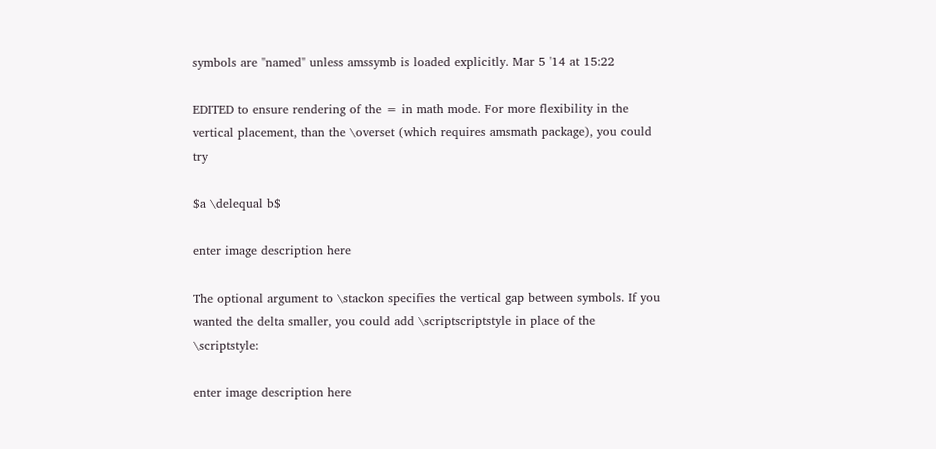symbols are "named" unless amssymb is loaded explicitly. Mar 5 '14 at 15:22

EDITED to ensure rendering of the = in math mode. For more flexibility in the vertical placement, than the \overset (which requires amsmath package), you could try

$a \delequal b$

enter image description here

The optional argument to \stackon specifies the vertical gap between symbols. If you wanted the delta smaller, you could add \scriptscriptstyle in place of the \scriptstyle:

enter image description here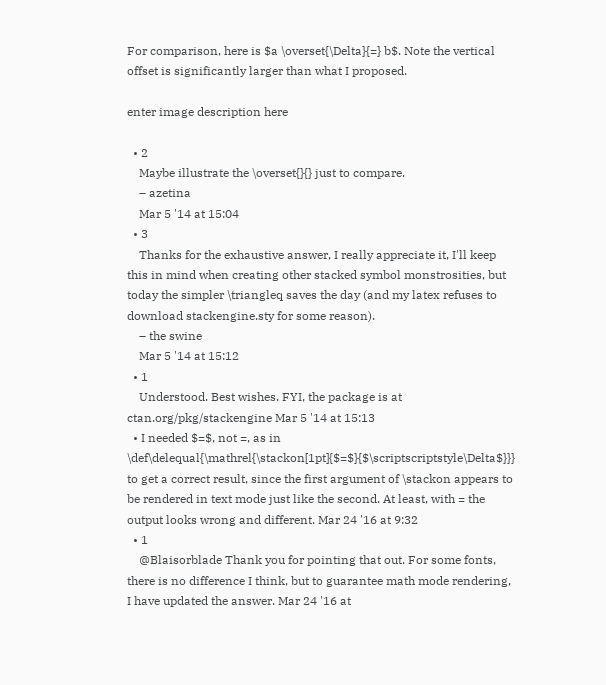For comparison, here is $a \overset{\Delta}{=} b$. Note the vertical offset is significantly larger than what I proposed.

enter image description here

  • 2
    Maybe illustrate the \overset{}{} just to compare.
    – azetina
    Mar 5 '14 at 15:04
  • 3
    Thanks for the exhaustive answer, I really appreciate it, I'll keep this in mind when creating other stacked symbol monstrosities, but today the simpler \triangleq saves the day (and my latex refuses to download stackengine.sty for some reason).
    – the swine
    Mar 5 '14 at 15:12
  • 1
    Understood. Best wishes. FYI, the package is at ctan.org/pkg/stackengine Mar 5 '14 at 15:13
  • I needed $=$, not =, as in \def\delequal{\mathrel{\stackon[1pt]{$=$}{$\scriptscriptstyle\Delta$}}} to get a correct result, since the first argument of \stackon appears to be rendered in text mode just like the second. At least, with = the output looks wrong and different. Mar 24 '16 at 9:32
  • 1
    @Blaisorblade Thank you for pointing that out. For some fonts, there is no difference I think, but to guarantee math mode rendering, I have updated the answer. Mar 24 '16 at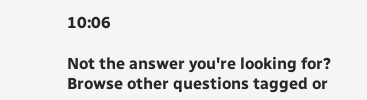10:06

Not the answer you're looking for? Browse other questions tagged or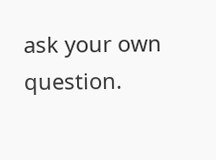ask your own question.